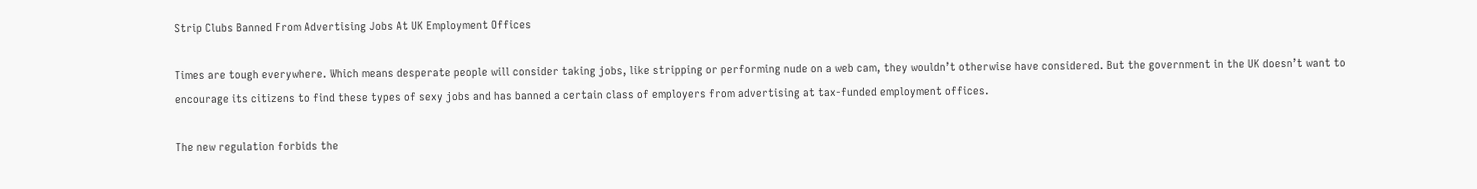Strip Clubs Banned From Advertising Jobs At UK Employment Offices

Times are tough everywhere. Which means desperate people will consider taking jobs, like stripping or performing nude on a web cam, they wouldn’t otherwise have considered. But the government in the UK doesn’t want to encourage its citizens to find these types of sexy jobs and has banned a certain class of employers from advertising at tax-funded employment offices.

The new regulation forbids the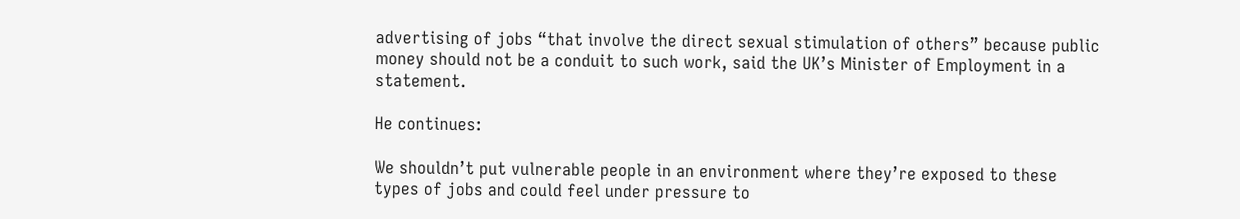advertising of jobs “that involve the direct sexual stimulation of others” because public money should not be a conduit to such work, said the UK’s Minister of Employment in a statement.

He continues:

We shouldn’t put vulnerable people in an environment where they’re exposed to these types of jobs and could feel under pressure to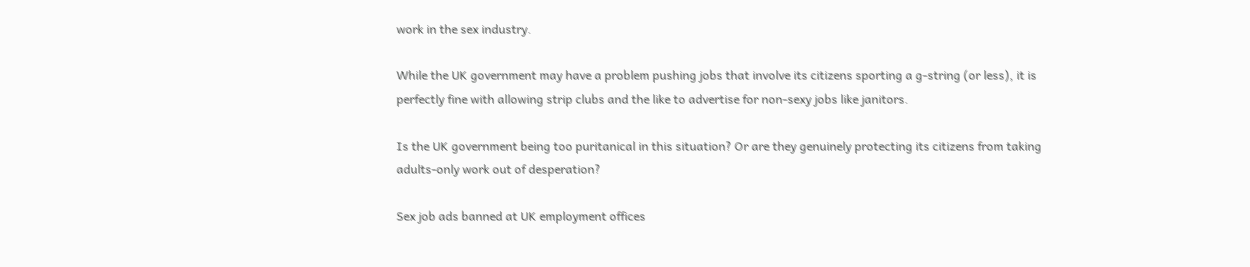work in the sex industry.

While the UK government may have a problem pushing jobs that involve its citizens sporting a g-string (or less), it is perfectly fine with allowing strip clubs and the like to advertise for non-sexy jobs like janitors.

Is the UK government being too puritanical in this situation? Or are they genuinely protecting its citizens from taking adults-only work out of desperation?

Sex job ads banned at UK employment offices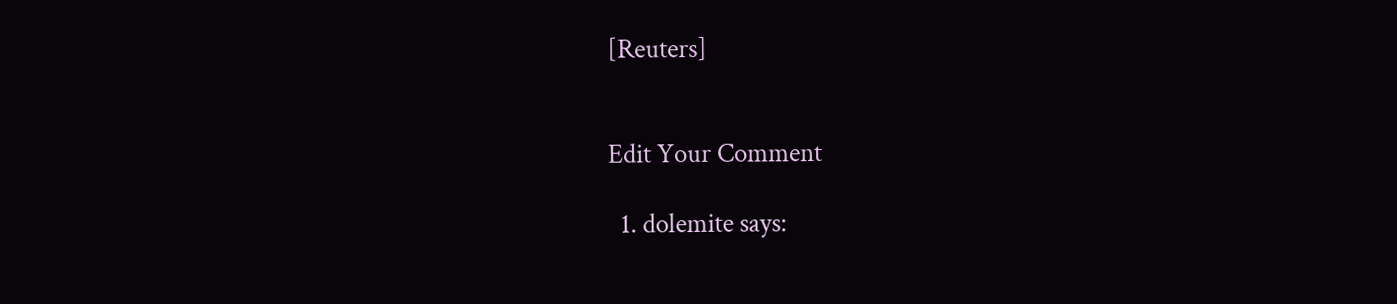[Reuters]


Edit Your Comment

  1. dolemite says: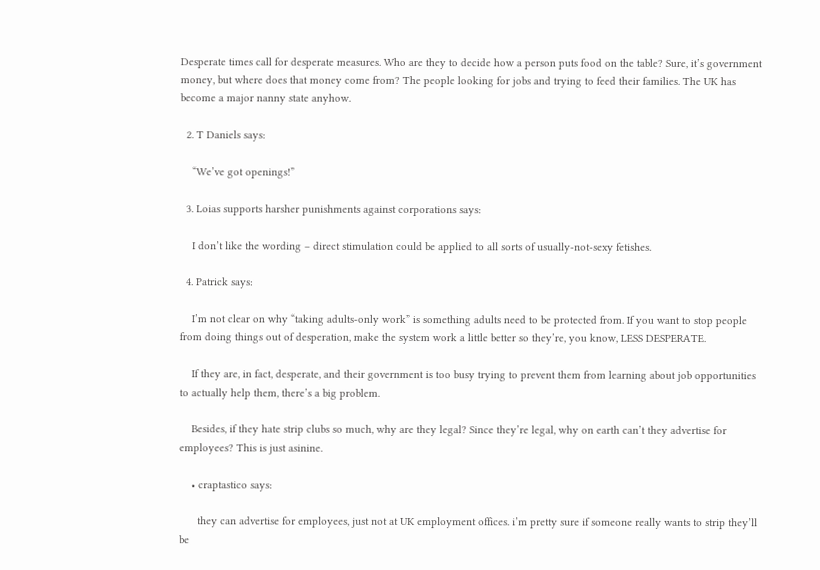Desperate times call for desperate measures. Who are they to decide how a person puts food on the table? Sure, it’s government money, but where does that money come from? The people looking for jobs and trying to feed their families. The UK has become a major nanny state anyhow.

  2. T Daniels says:

    “We’ve got openings!”

  3. Loias supports harsher punishments against corporations says:

    I don’t like the wording – direct stimulation could be applied to all sorts of usually-not-sexy fetishes.

  4. Patrick says:

    I’m not clear on why “taking adults-only work” is something adults need to be protected from. If you want to stop people from doing things out of desperation, make the system work a little better so they’re, you know, LESS DESPERATE.

    If they are, in fact, desperate, and their government is too busy trying to prevent them from learning about job opportunities to actually help them, there’s a big problem.

    Besides, if they hate strip clubs so much, why are they legal? Since they’re legal, why on earth can’t they advertise for employees? This is just asinine.

    • craptastico says:

      they can advertise for employees, just not at UK employment offices. i’m pretty sure if someone really wants to strip they’ll be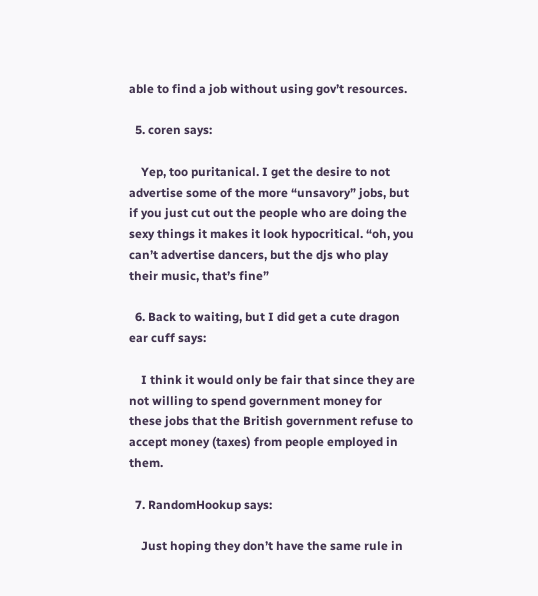able to find a job without using gov’t resources.

  5. coren says:

    Yep, too puritanical. I get the desire to not advertise some of the more “unsavory” jobs, but if you just cut out the people who are doing the sexy things it makes it look hypocritical. “oh, you can’t advertise dancers, but the djs who play their music, that’s fine”

  6. Back to waiting, but I did get a cute dragon ear cuff says:

    I think it would only be fair that since they are not willing to spend government money for these jobs that the British government refuse to accept money (taxes) from people employed in them.

  7. RandomHookup says:

    Just hoping they don’t have the same rule in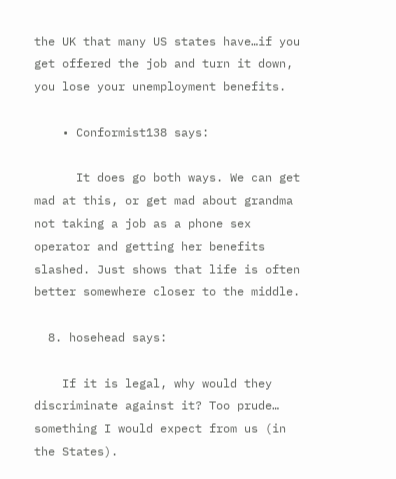the UK that many US states have…if you get offered the job and turn it down, you lose your unemployment benefits.

    • Conformist138 says:

      It does go both ways. We can get mad at this, or get mad about grandma not taking a job as a phone sex operator and getting her benefits slashed. Just shows that life is often better somewhere closer to the middle.

  8. hosehead says:

    If it is legal, why would they discriminate against it? Too prude… something I would expect from us (in the States).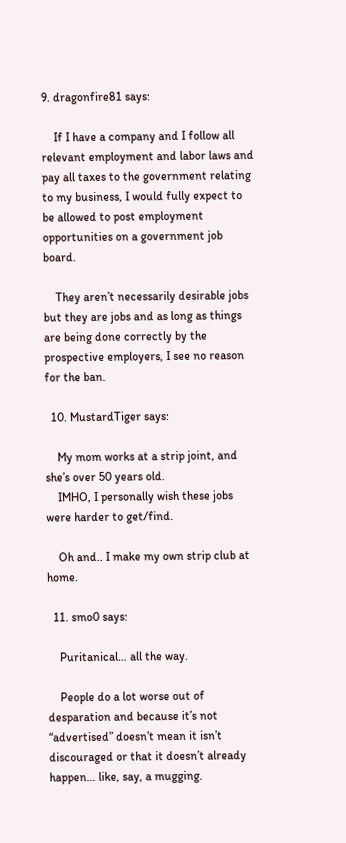9. dragonfire81 says:

    If I have a company and I follow all relevant employment and labor laws and pay all taxes to the government relating to my business, I would fully expect to be allowed to post employment opportunities on a government job board.

    They aren’t necessarily desirable jobs but they are jobs and as long as things are being done correctly by the prospective employers, I see no reason for the ban.

  10. MustardTiger says:

    My mom works at a strip joint, and she’s over 50 years old.
    IMHO, I personally wish these jobs were harder to get/find.

    Oh and.. I make my own strip club at home.

  11. smo0 says:

    Puritanical… all the way.

    People do a lot worse out of desparation and because it’s not “advertised” doesn’t mean it isn’t discouraged or that it doesn’t already happen… like, say, a mugging.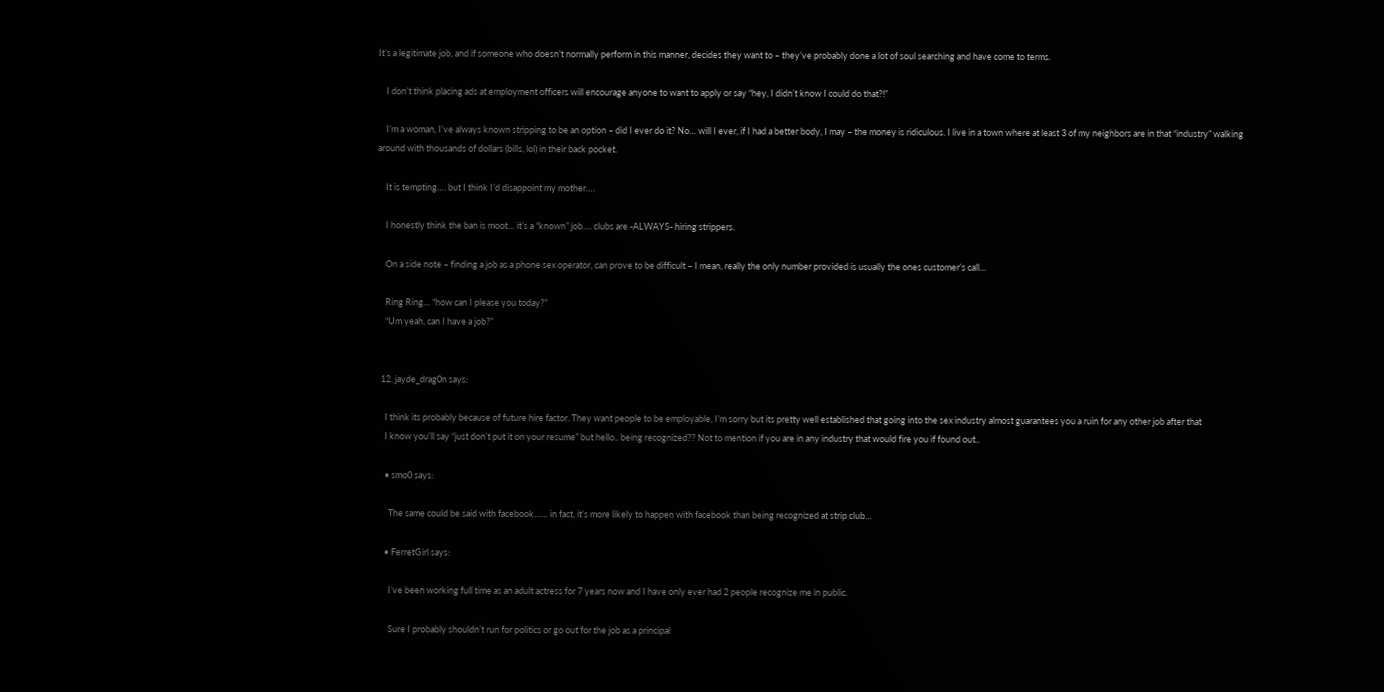It’s a legitimate job, and if someone who doesn’t normally perform in this manner, decides they want to – they’ve probably done a lot of soul searching and have come to terms.

    I don’t think placing ads at employment officers will encourage anyone to want to apply or say “hey, I didn’t know I could do that?!”

    I’m a woman, I’ve always known stripping to be an option – did I ever do it? No… will I ever, if I had a better body, I may – the money is ridiculous. I live in a town where at least 3 of my neighbors are in that “industry” walking around with thousands of dollars (bills, lol) in their back pocket.

    It is tempting…. but I think I’d disappoint my mother….

    I honestly think the ban is moot… it’s a “known” job…. clubs are -ALWAYS- hiring strippers.

    On a side note – finding a job as a phone sex operator, can prove to be difficult – I mean, really the only number provided is usually the ones customer’s call…

    Ring Ring… “how can I please you today?”
    “Um yeah, can I have a job?”


  12. jayde_drag0n says:

    I think its probably because of future hire factor. They want people to be employable, I’m sorry but its pretty well established that going into the sex industry almost guarantees you a ruin for any other job after that
    I know you’ll say “just don’t put it on your resume” but hello.. being recognized?? Not to mention if you are in any industry that would fire you if found out..

    • smo0 says:

      The same could be said with facebook…… in fact, it’s more likely to happen with facebook than being recognized at strip club…

    • FerretGirl says:

      I’ve been working full time as an adult actress for 7 years now and I have only ever had 2 people recognize me in public.

      Sure I probably shouldn’t run for politics or go out for the job as a principal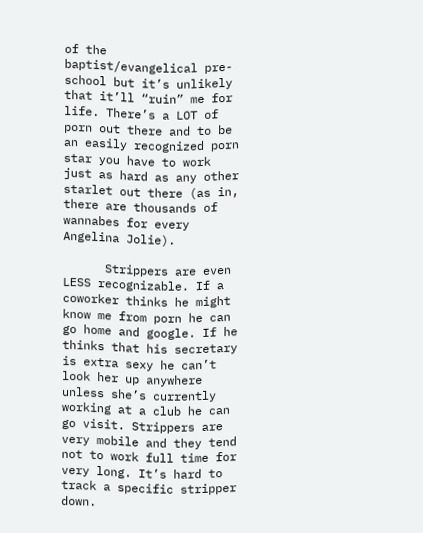of the baptist/evangelical pre-school but it’s unlikely that it’ll “ruin” me for life. There’s a LOT of porn out there and to be an easily recognized porn star you have to work just as hard as any other starlet out there (as in, there are thousands of wannabes for every Angelina Jolie).

      Strippers are even LESS recognizable. If a coworker thinks he might know me from porn he can go home and google. If he thinks that his secretary is extra sexy he can’t look her up anywhere unless she’s currently working at a club he can go visit. Strippers are very mobile and they tend not to work full time for very long. It’s hard to track a specific stripper down.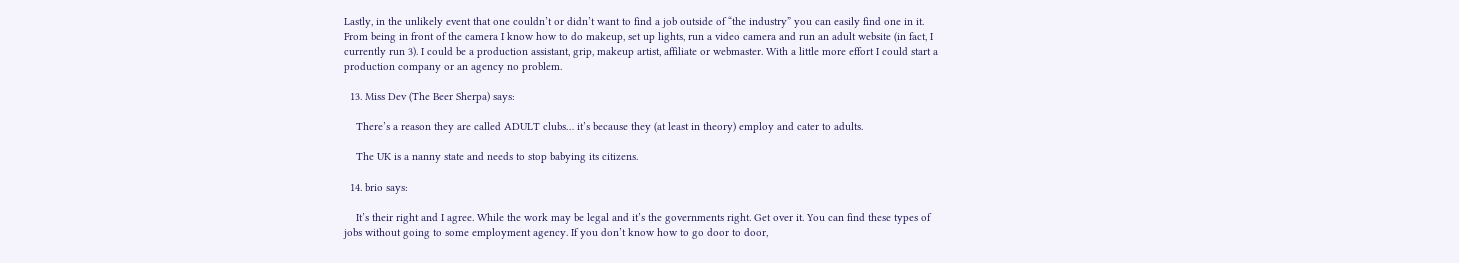Lastly, in the unlikely event that one couldn’t or didn’t want to find a job outside of “the industry” you can easily find one in it. From being in front of the camera I know how to do makeup, set up lights, run a video camera and run an adult website (in fact, I currently run 3). I could be a production assistant, grip, makeup artist, affiliate or webmaster. With a little more effort I could start a production company or an agency no problem.

  13. Miss Dev (The Beer Sherpa) says:

    There’s a reason they are called ADULT clubs… it’s because they (at least in theory) employ and cater to adults.

    The UK is a nanny state and needs to stop babying its citizens.

  14. brio says:

    It’s their right and I agree. While the work may be legal and it’s the governments right. Get over it. You can find these types of jobs without going to some employment agency. If you don’t know how to go door to door,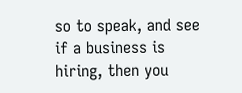so to speak, and see if a business is hiring, then you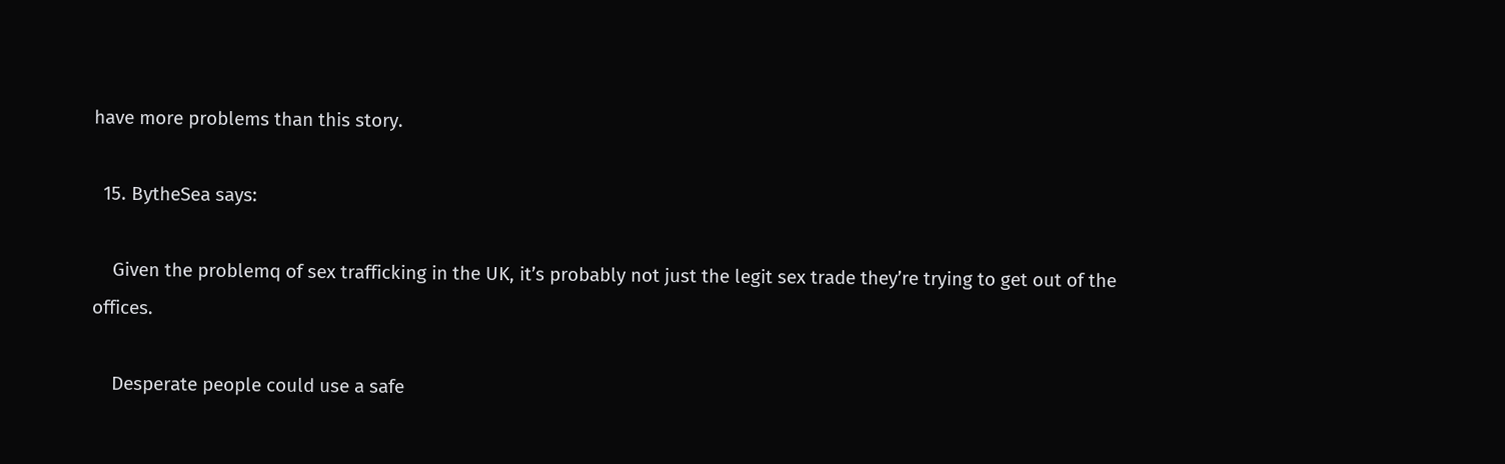have more problems than this story.

  15. BytheSea says:

    Given the problemq of sex trafficking in the UK, it’s probably not just the legit sex trade they’re trying to get out of the offices.

    Desperate people could use a safe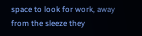space to look for work, away from the sleeze they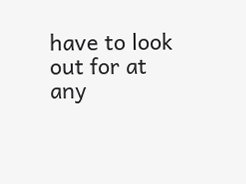have to look out for at any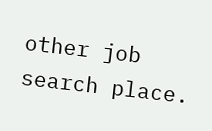other job search place.